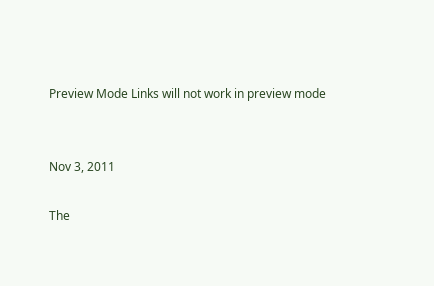Preview Mode Links will not work in preview mode


Nov 3, 2011

The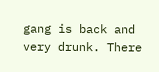gang is back and very drunk. There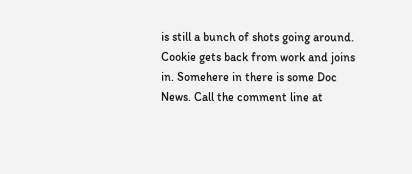is still a bunch of shots going around. Cookie gets back from work and joins in. Somehere in there is some Doc News. Call the comment line at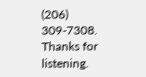(206) 309-7308. Thanks for listening.